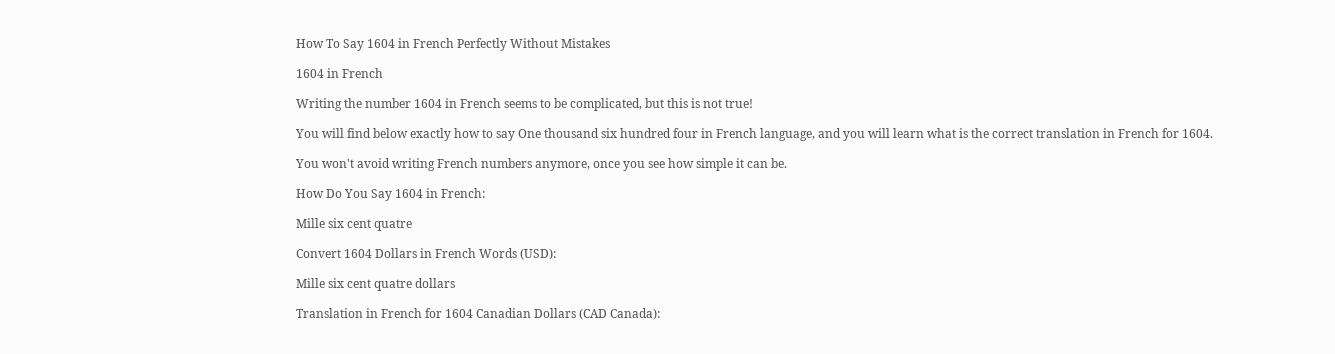How To Say 1604 in French Perfectly Without Mistakes

1604 in French

Writing the number 1604 in French seems to be complicated, but this is not true!

You will find below exactly how to say One thousand six hundred four in French language, and you will learn what is the correct translation in French for 1604.

You won't avoid writing French numbers anymore, once you see how simple it can be.

How Do You Say 1604 in French:

Mille six cent quatre

Convert 1604 Dollars in French Words (USD):

Mille six cent quatre dollars

Translation in French for 1604 Canadian Dollars (CAD Canada):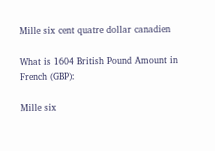Mille six cent quatre dollar canadien

What is 1604 British Pound Amount in French (GBP):

Mille six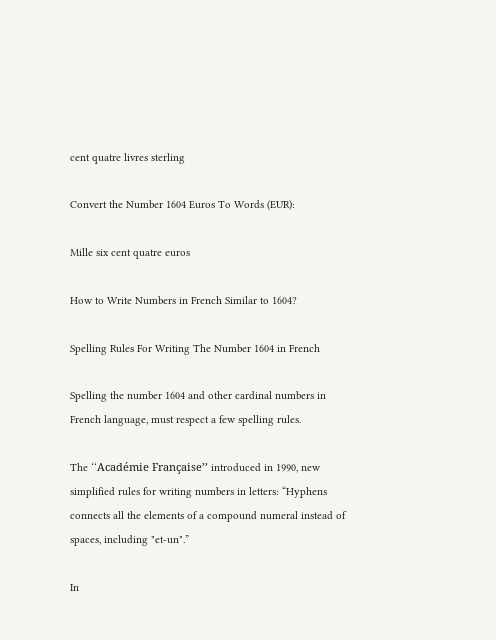cent quatre livres sterling

Convert the Number 1604 Euros To Words (EUR):

Mille six cent quatre euros

How to Write Numbers in French Similar to 1604?

Spelling Rules For Writing The Number 1604 in French

Spelling the number 1604 and other cardinal numbers in French language, must respect a few spelling rules.

The ‘‘Académie Française’’ introduced in 1990, new simplified rules for writing numbers in letters: “Hyphens connects all the elements of a compound numeral instead of spaces, including "et-un".”

In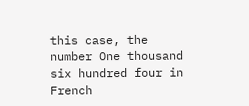this case, the number One thousand six hundred four in French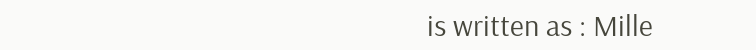is written as : Mille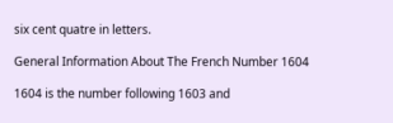six cent quatre in letters.

General Information About The French Number 1604

1604 is the number following 1603 and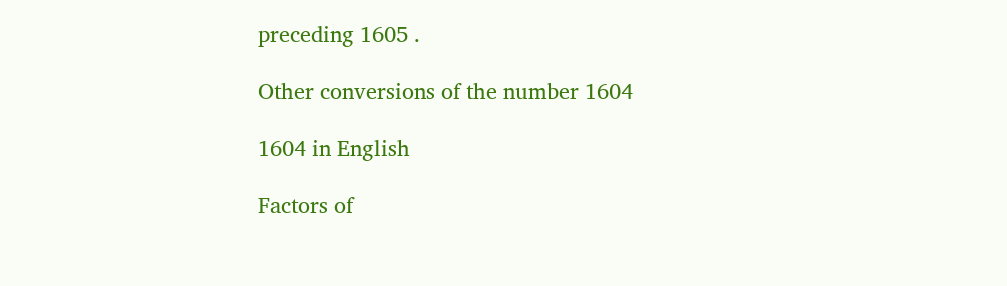preceding 1605 .

Other conversions of the number 1604

1604 in English

Factors of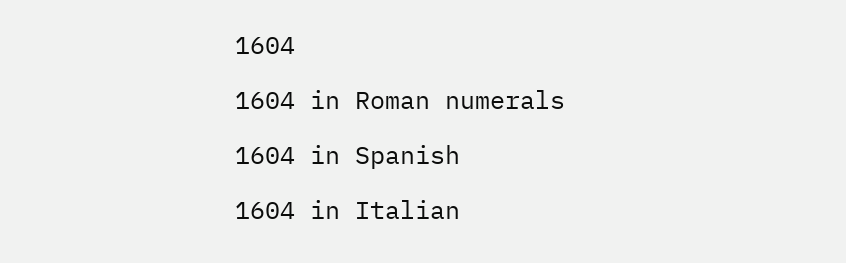1604

1604 in Roman numerals

1604 in Spanish

1604 in Italian